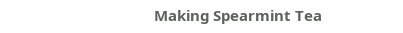Making Spearmint Tea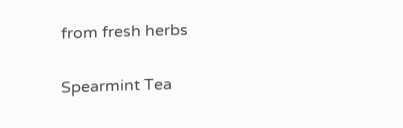from fresh herbs

Spearmint Tea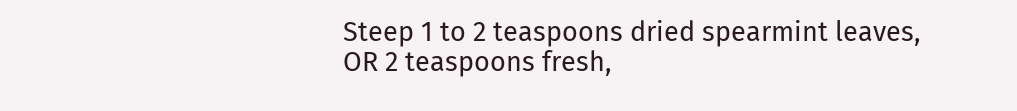Steep 1 to 2 teaspoons dried spearmint leaves, OR 2 teaspoons fresh,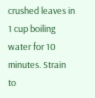crushed leaves in 1 cup boiling water for 10 minutes. Strain to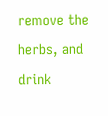remove the herbs, and drink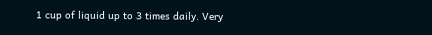1 cup of liquid up to 3 times daily. Very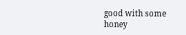good with some honey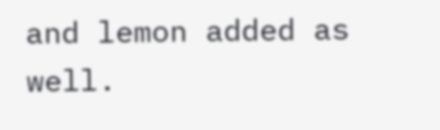and lemon added as well.